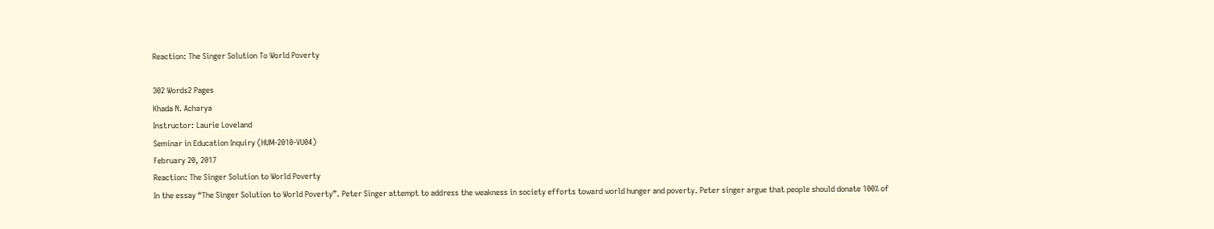Reaction: The Singer Solution To World Poverty

302 Words2 Pages
Khada N. Acharya
Instructor: Laurie Loveland
Seminar in Education Inquiry (HUM-2010-VU04)
February 20, 2017
Reaction: The Singer Solution to World Poverty
In the essay “The Singer Solution to World Poverty”. Peter Singer attempt to address the weakness in society efforts toward world hunger and poverty. Peter singer argue that people should donate 100% of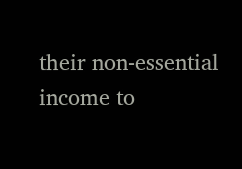their non-essential income to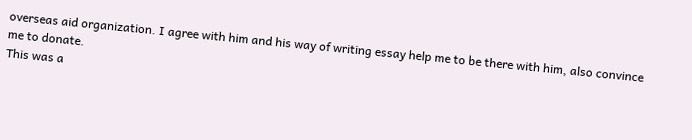overseas aid organization. I agree with him and his way of writing essay help me to be there with him, also convince me to donate.
This was a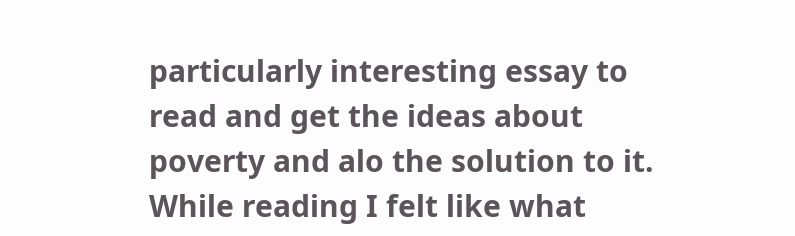particularly interesting essay to read and get the ideas about poverty and alo the solution to it. While reading I felt like what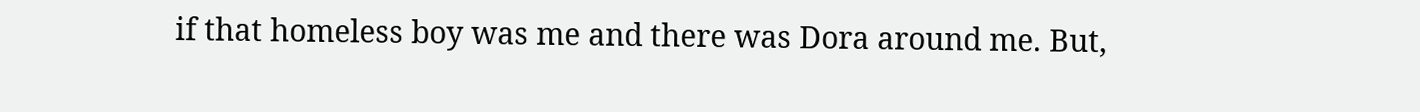if that homeless boy was me and there was Dora around me. But,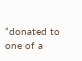“donated to one of a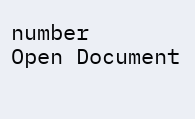number
Open Document